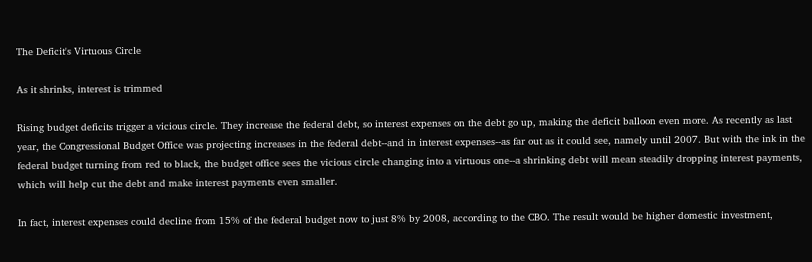The Deficit's Virtuous Circle

As it shrinks, interest is trimmed

Rising budget deficits trigger a vicious circle. They increase the federal debt, so interest expenses on the debt go up, making the deficit balloon even more. As recently as last year, the Congressional Budget Office was projecting increases in the federal debt--and in interest expenses--as far out as it could see, namely until 2007. But with the ink in the federal budget turning from red to black, the budget office sees the vicious circle changing into a virtuous one--a shrinking debt will mean steadily dropping interest payments, which will help cut the debt and make interest payments even smaller.

In fact, interest expenses could decline from 15% of the federal budget now to just 8% by 2008, according to the CBO. The result would be higher domestic investment,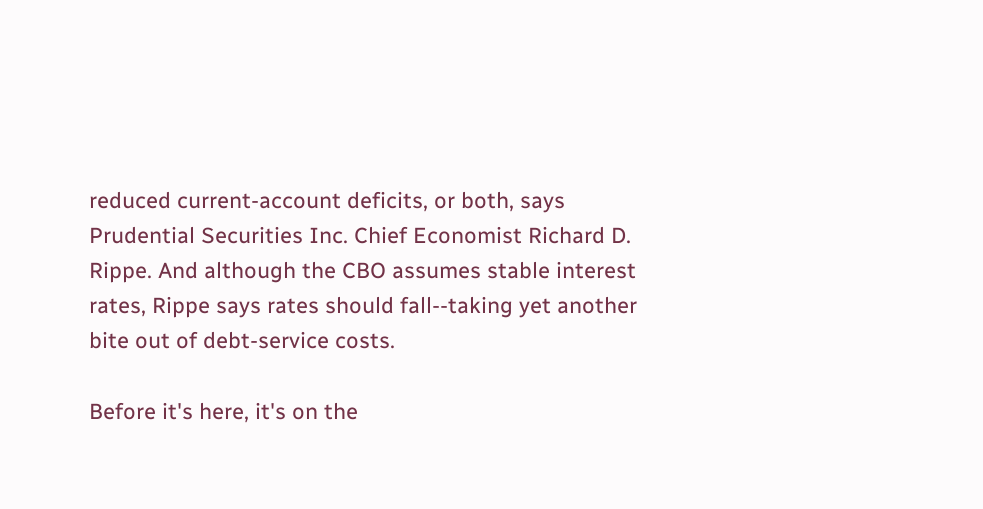reduced current-account deficits, or both, says Prudential Securities Inc. Chief Economist Richard D. Rippe. And although the CBO assumes stable interest rates, Rippe says rates should fall--taking yet another bite out of debt-service costs.

Before it's here, it's on the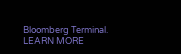Bloomberg Terminal. LEARN MORE